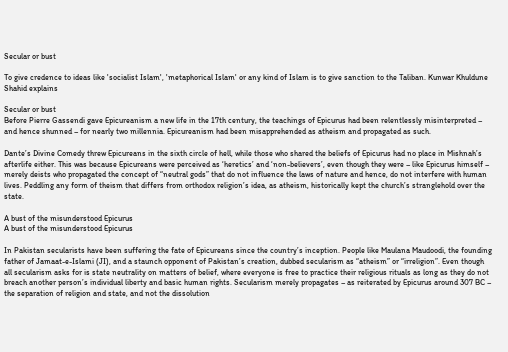Secular or bust

To give credence to ideas like 'socialist Islam', 'metaphorical Islam' or any kind of Islam is to give sanction to the Taliban. Kunwar Khuldune Shahid explains

Secular or bust
Before Pierre Gassendi gave Epicureanism a new life in the 17th century, the teachings of Epicurus had been relentlessly misinterpreted – and hence shunned – for nearly two millennia. Epicureanism had been misapprehended as atheism and propagated as such.

Dante’s Divine Comedy threw Epicureans in the sixth circle of hell, while those who shared the beliefs of Epicurus had no place in Mishnah’s afterlife either. This was because Epicureans were perceived as ‘heretics’ and ‘non-believers’, even though they were – like Epicurus himself – merely deists who propagated the concept of “neutral gods” that do not influence the laws of nature and hence, do not interfere with human lives. Peddling any form of theism that differs from orthodox religion’s idea, as atheism, historically kept the church’s stranglehold over the state.

A bust of the misunderstood Epicurus
A bust of the misunderstood Epicurus

In Pakistan secularists have been suffering the fate of Epicureans since the country’s inception. People like Maulana Maudoodi, the founding father of Jamaat-e-Islami (JI), and a staunch opponent of Pakistan’s creation, dubbed secularism as “atheism” or “irreligion”. Even though all secularism asks for is state neutrality on matters of belief, where everyone is free to practice their religious rituals as long as they do not breach another person’s individual liberty and basic human rights. Secularism merely propagates – as reiterated by Epicurus around 307 BC – the separation of religion and state, and not the dissolution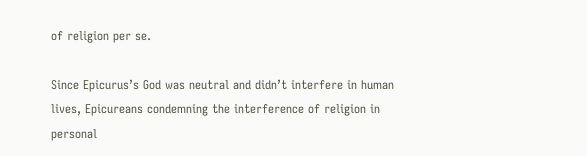of religion per se.

Since Epicurus’s God was neutral and didn’t interfere in human lives, Epicureans condemning the interference of religion in personal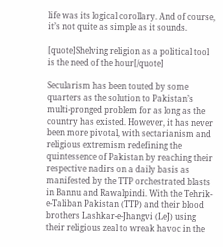life was its logical corollary. And of course, it’s not quite as simple as it sounds.

[quote]Shelving religion as a political tool is the need of the hour[/quote]

Secularism has been touted by some quarters as the solution to Pakistan’s multi-pronged problem for as long as the country has existed. However, it has never been more pivotal, with sectarianism and religious extremism redefining the quintessence of Pakistan by reaching their respective nadirs on a daily basis as manifested by the TTP orchestrated blasts in Bannu and Rawalpindi. With the Tehrik-e-Taliban Pakistan (TTP) and their blood brothers Lashkar-e-Jhangvi (LeJ) using their religious zeal to wreak havoc in the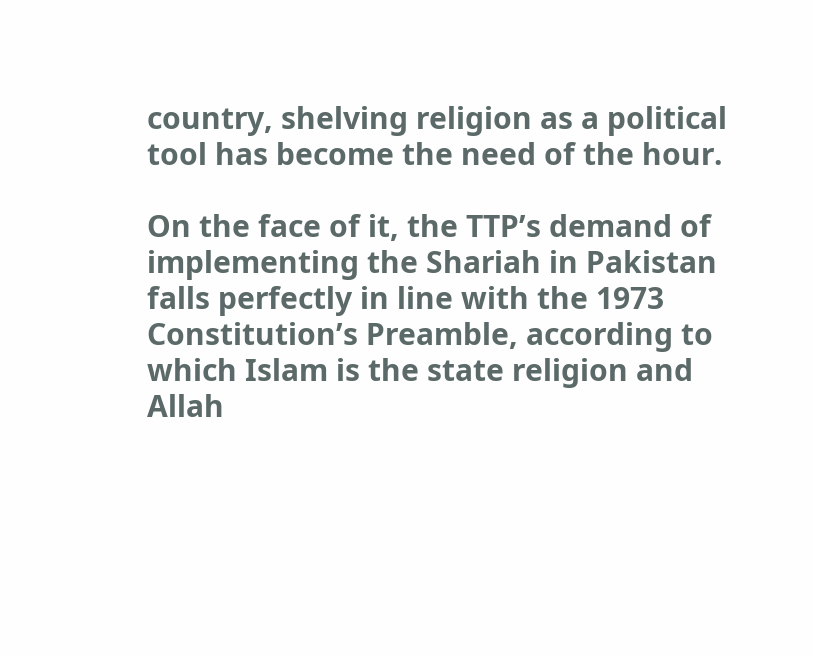country, shelving religion as a political tool has become the need of the hour.

On the face of it, the TTP’s demand of implementing the Shariah in Pakistan falls perfectly in line with the 1973 Constitution’s Preamble, according to which Islam is the state religion and Allah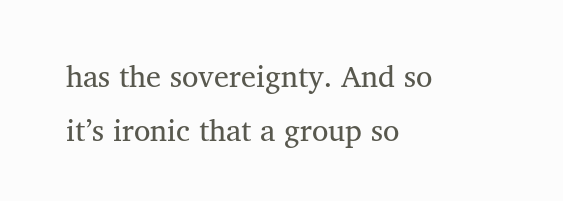has the sovereignty. And so it’s ironic that a group so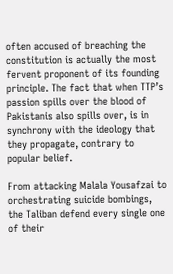often accused of breaching the constitution is actually the most fervent proponent of its founding principle. The fact that when TTP’s passion spills over the blood of Pakistanis also spills over, is in synchrony with the ideology that they propagate, contrary to popular belief.

From attacking Malala Yousafzai to orchestrating suicide bombings, the Taliban defend every single one of their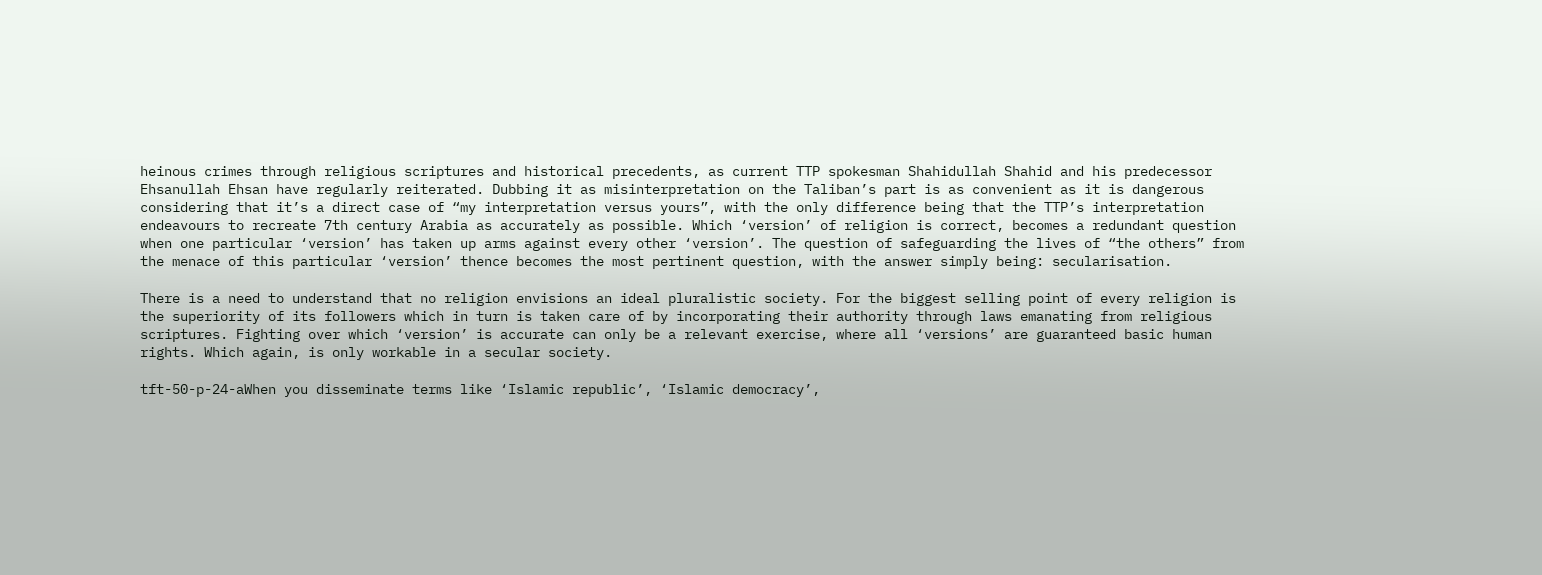heinous crimes through religious scriptures and historical precedents, as current TTP spokesman Shahidullah Shahid and his predecessor Ehsanullah Ehsan have regularly reiterated. Dubbing it as misinterpretation on the Taliban’s part is as convenient as it is dangerous considering that it’s a direct case of “my interpretation versus yours”, with the only difference being that the TTP’s interpretation endeavours to recreate 7th century Arabia as accurately as possible. Which ‘version’ of religion is correct, becomes a redundant question when one particular ‘version’ has taken up arms against every other ‘version’. The question of safeguarding the lives of “the others” from the menace of this particular ‘version’ thence becomes the most pertinent question, with the answer simply being: secularisation.

There is a need to understand that no religion envisions an ideal pluralistic society. For the biggest selling point of every religion is the superiority of its followers which in turn is taken care of by incorporating their authority through laws emanating from religious scriptures. Fighting over which ‘version’ is accurate can only be a relevant exercise, where all ‘versions’ are guaranteed basic human rights. Which again, is only workable in a secular society.

tft-50-p-24-aWhen you disseminate terms like ‘Islamic republic’, ‘Islamic democracy’,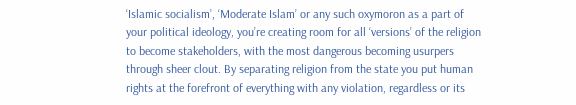‘Islamic socialism’, ‘Moderate Islam’ or any such oxymoron as a part of your political ideology, you’re creating room for all ‘versions’ of the religion to become stakeholders, with the most dangerous becoming usurpers through sheer clout. By separating religion from the state you put human rights at the forefront of everything with any violation, regardless or its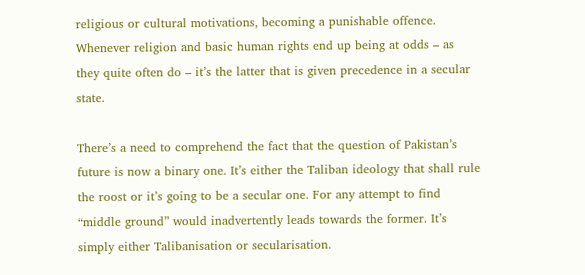religious or cultural motivations, becoming a punishable offence. Whenever religion and basic human rights end up being at odds – as they quite often do – it’s the latter that is given precedence in a secular state.

There’s a need to comprehend the fact that the question of Pakistan’s future is now a binary one. It’s either the Taliban ideology that shall rule the roost or it’s going to be a secular one. For any attempt to find “middle ground” would inadvertently leads towards the former. It’s simply either Talibanisation or secularisation.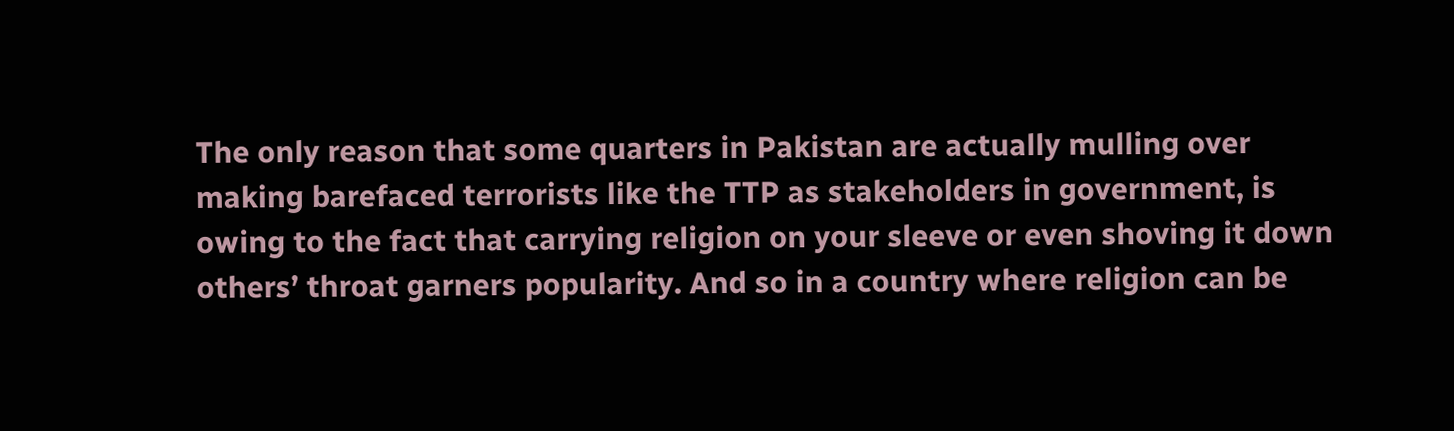The only reason that some quarters in Pakistan are actually mulling over making barefaced terrorists like the TTP as stakeholders in government, is owing to the fact that carrying religion on your sleeve or even shoving it down others’ throat garners popularity. And so in a country where religion can be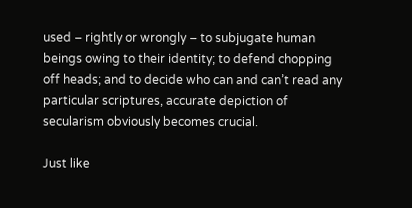used – rightly or wrongly – to subjugate human beings owing to their identity; to defend chopping off heads; and to decide who can and can’t read any particular scriptures, accurate depiction of secularism obviously becomes crucial.

Just like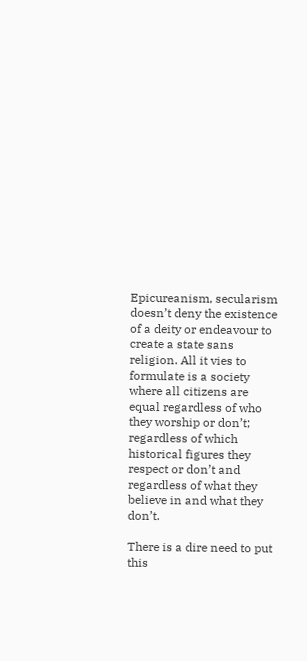Epicureanism, secularism doesn’t deny the existence of a deity or endeavour to create a state sans religion. All it vies to formulate is a society where all citizens are equal regardless of who they worship or don’t; regardless of which historical figures they respect or don’t and regardless of what they believe in and what they don’t.

There is a dire need to put this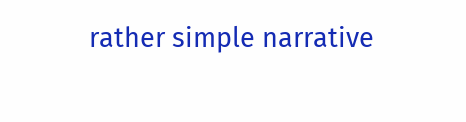rather simple narrative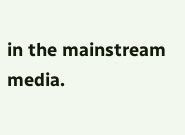in the mainstream media.